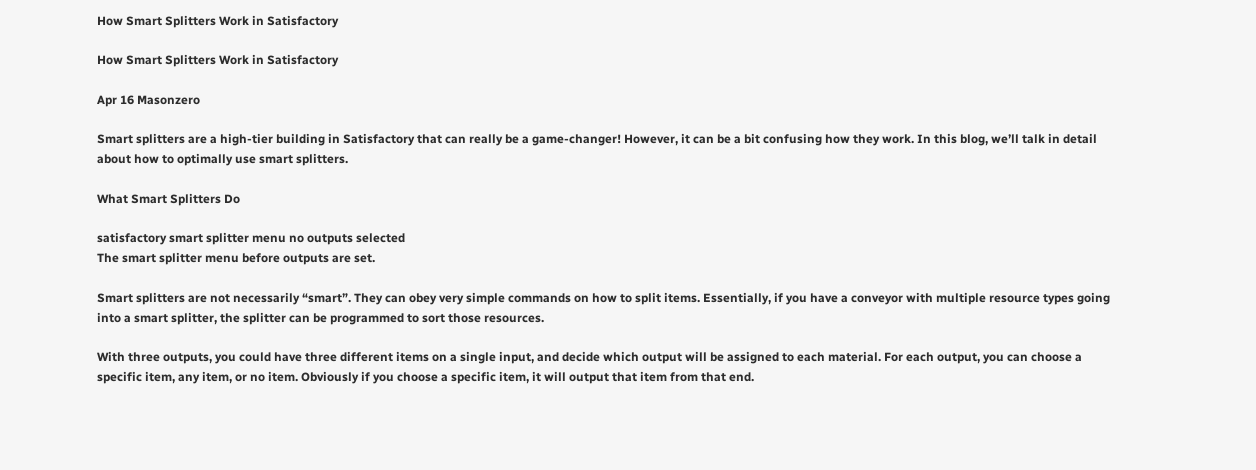How Smart Splitters Work in Satisfactory

How Smart Splitters Work in Satisfactory

Apr 16 Masonzero

Smart splitters are a high-tier building in Satisfactory that can really be a game-changer! However, it can be a bit confusing how they work. In this blog, we’ll talk in detail about how to optimally use smart splitters.

What Smart Splitters Do

satisfactory smart splitter menu no outputs selected
The smart splitter menu before outputs are set.

Smart splitters are not necessarily “smart”. They can obey very simple commands on how to split items. Essentially, if you have a conveyor with multiple resource types going into a smart splitter, the splitter can be programmed to sort those resources.

With three outputs, you could have three different items on a single input, and decide which output will be assigned to each material. For each output, you can choose a specific item, any item, or no item. Obviously if you choose a specific item, it will output that item from that end.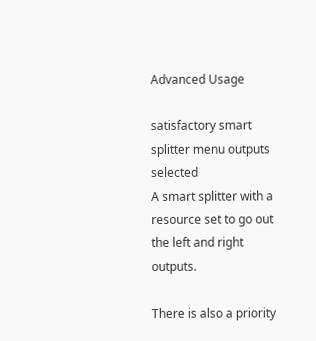Advanced Usage

satisfactory smart splitter menu outputs selected
A smart splitter with a resource set to go out the left and right outputs.

There is also a priority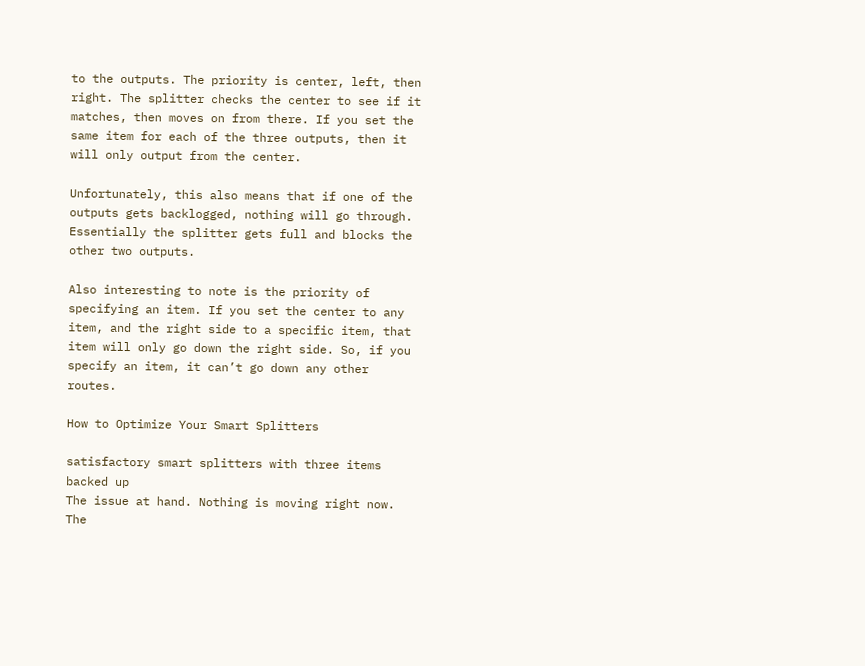to the outputs. The priority is center, left, then right. The splitter checks the center to see if it matches, then moves on from there. If you set the same item for each of the three outputs, then it will only output from the center.

Unfortunately, this also means that if one of the outputs gets backlogged, nothing will go through. Essentially the splitter gets full and blocks the other two outputs.

Also interesting to note is the priority of specifying an item. If you set the center to any item, and the right side to a specific item, that item will only go down the right side. So, if you specify an item, it can’t go down any other routes.

How to Optimize Your Smart Splitters

satisfactory smart splitters with three items backed up
The issue at hand. Nothing is moving right now. The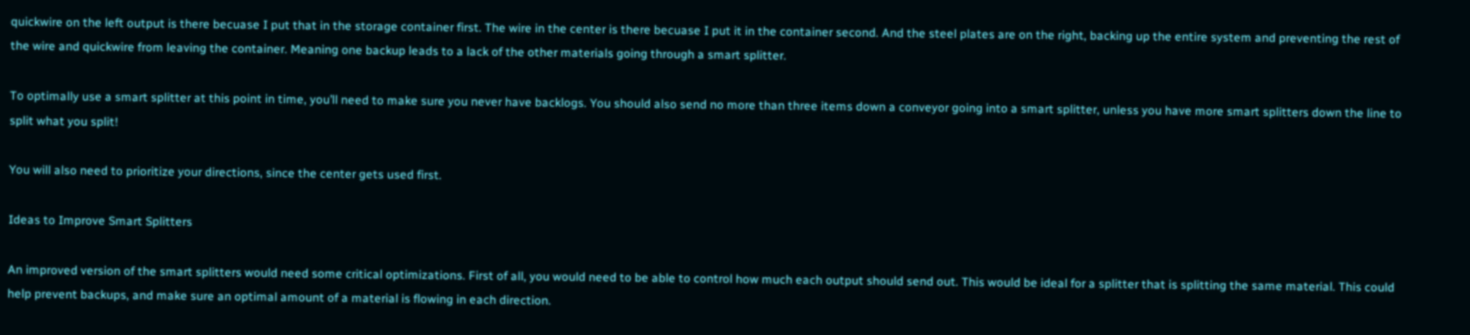quickwire on the left output is there becuase I put that in the storage container first. The wire in the center is there becuase I put it in the container second. And the steel plates are on the right, backing up the entire system and preventing the rest of the wire and quickwire from leaving the container. Meaning one backup leads to a lack of the other materials going through a smart splitter.

To optimally use a smart splitter at this point in time, you’ll need to make sure you never have backlogs. You should also send no more than three items down a conveyor going into a smart splitter, unless you have more smart splitters down the line to split what you split!

You will also need to prioritize your directions, since the center gets used first.

Ideas to Improve Smart Splitters

An improved version of the smart splitters would need some critical optimizations. First of all, you would need to be able to control how much each output should send out. This would be ideal for a splitter that is splitting the same material. This could help prevent backups, and make sure an optimal amount of a material is flowing in each direction.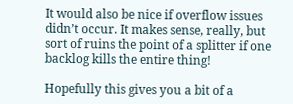It would also be nice if overflow issues didn’t occur. It makes sense, really, but sort of ruins the point of a splitter if one backlog kills the entire thing!

Hopefully this gives you a bit of a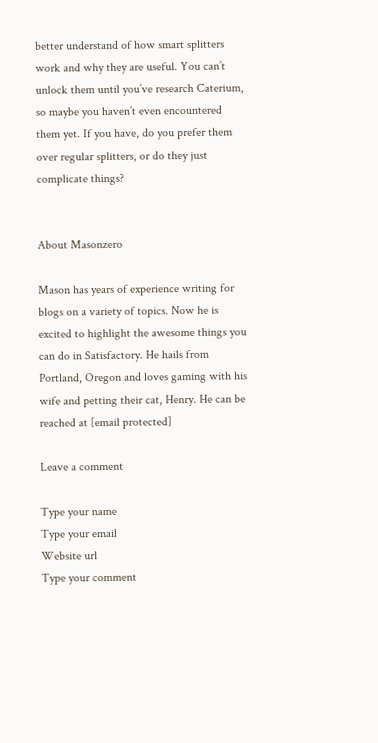better understand of how smart splitters work and why they are useful. You can’t unlock them until you’ve research Caterium, so maybe you haven’t even encountered them yet. If you have, do you prefer them over regular splitters, or do they just complicate things?


About Masonzero

Mason has years of experience writing for blogs on a variety of topics. Now he is excited to highlight the awesome things you can do in Satisfactory. He hails from Portland, Oregon and loves gaming with his wife and petting their cat, Henry. He can be reached at [email protected]

Leave a comment

Type your name
Type your email
Website url
Type your comment